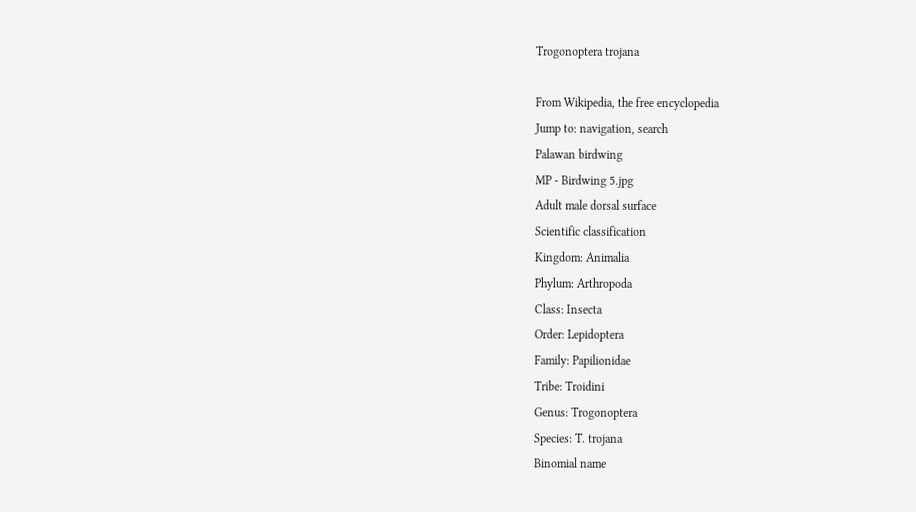Trogonoptera trojana

From Wikipedia, the free encyclopedia
Jump to: navigation, search
Palawan birdwing
MP - Birdwing 5.jpg
Adult male dorsal surface
Scientific classification
Kingdom: Animalia
Phylum: Arthropoda
Class: Insecta
Order: Lepidoptera
Family: Papilionidae
Tribe: Troidini
Genus: Trogonoptera
Species: T. trojana
Binomial name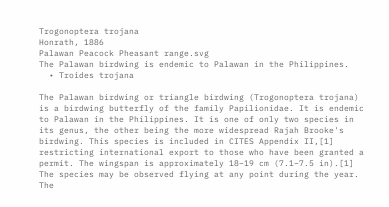Trogonoptera trojana
Honrath, 1886
Palawan Peacock Pheasant range.svg
The Palawan birdwing is endemic to Palawan in the Philippines.
  • Troides trojana

The Palawan birdwing or triangle birdwing (Trogonoptera trojana) is a birdwing butterfly of the family Papilionidae. It is endemic to Palawan in the Philippines. It is one of only two species in its genus, the other being the more widespread Rajah Brooke's birdwing. This species is included in CITES Appendix II,[1] restricting international export to those who have been granted a permit. The wingspan is approximately 18–19 cm (7.1–7.5 in).[1] The species may be observed flying at any point during the year. The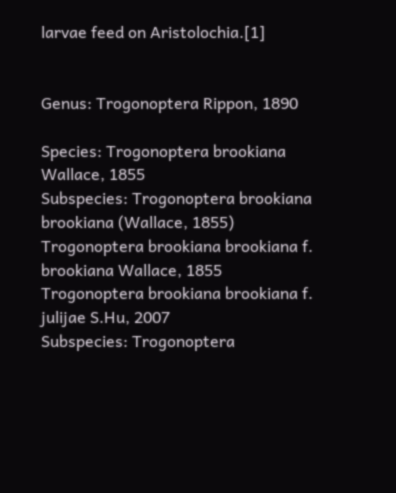larvae feed on Aristolochia.[1]


Genus: Trogonoptera Rippon, 1890

Species: Trogonoptera brookiana Wallace, 1855
Subspecies: Trogonoptera brookiana brookiana (Wallace, 1855)
Trogonoptera brookiana brookiana f. brookiana Wallace, 1855
Trogonoptera brookiana brookiana f. julijae S.Hu, 2007
Subspecies: Trogonoptera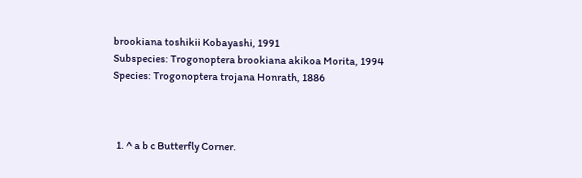brookiana toshikii Kobayashi, 1991
Subspecies: Trogonoptera brookiana akikoa Morita, 1994
Species: Trogonoptera trojana Honrath, 1886



  1. ^ a b c Butterfly Corner.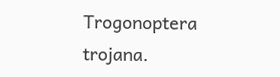Trogonoptera trojana.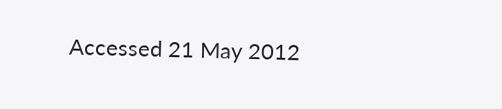Accessed 21 May 2012